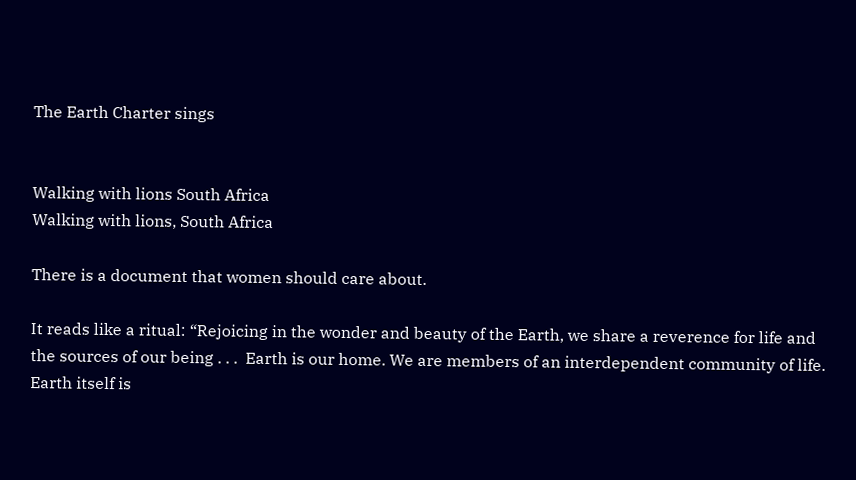The Earth Charter sings


Walking with lions South Africa
Walking with lions, South Africa

There is a document that women should care about.

It reads like a ritual: “Rejoicing in the wonder and beauty of the Earth, we share a reverence for life and the sources of our being . . .  Earth is our home. We are members of an interdependent community of life. Earth itself is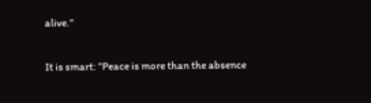alive.”

It is smart: ”Peace is more than the absence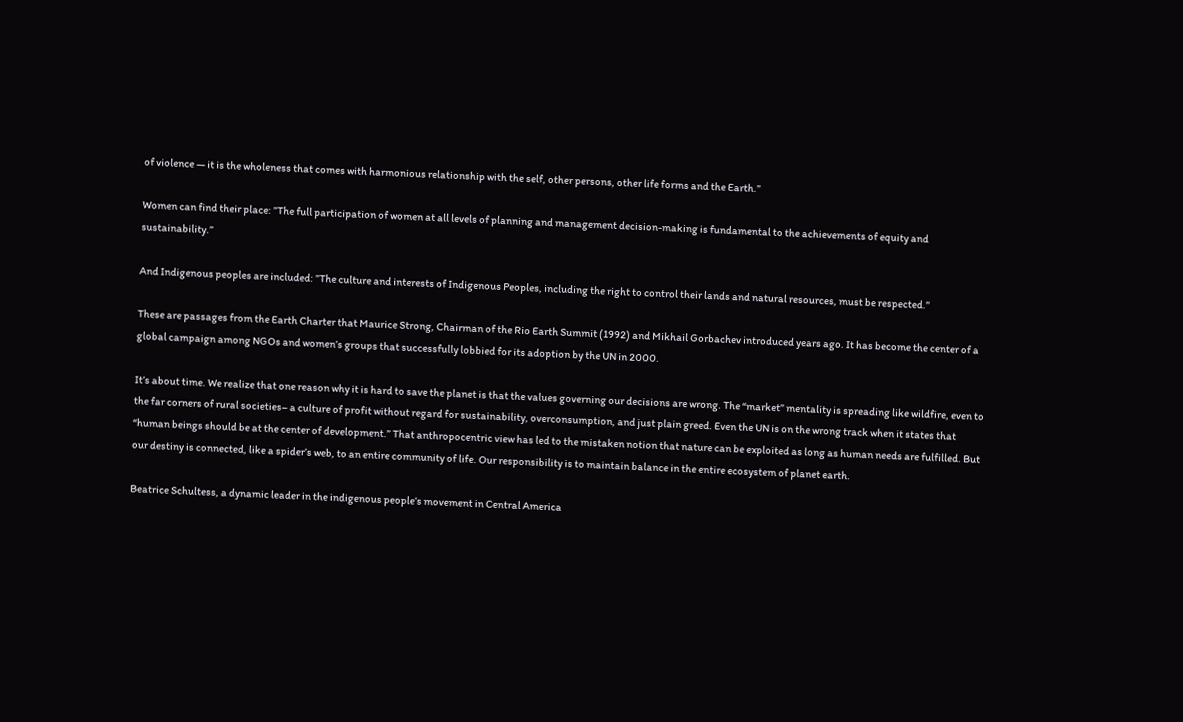of violence — it is the wholeness that comes with harmonious relationship with the self, other persons, other life forms and the Earth.”

Women can find their place: ”The full participation of women at all levels of planning and management decision-making is fundamental to the achievements of equity and sustainability.”

And Indigenous peoples are included: ”The culture and interests of Indigenous Peoples, including the right to control their lands and natural resources, must be respected.”

These are passages from the Earth Charter that Maurice Strong, Chairman of the Rio Earth Summit (1992) and Mikhail Gorbachev introduced years ago. It has become the center of a global campaign among NGOs and women’s groups that successfully lobbied for its adoption by the UN in 2000.

It’s about time. We realize that one reason why it is hard to save the planet is that the values governing our decisions are wrong. The “market” mentality is spreading like wildfire, even to the far corners of rural societies– a culture of profit without regard for sustainability, overconsumption, and just plain greed. Even the UN is on the wrong track when it states that “human beings should be at the center of development.” That anthropocentric view has led to the mistaken notion that nature can be exploited as long as human needs are fulfilled. But our destiny is connected, like a spider’s web, to an entire community of life. Our responsibility is to maintain balance in the entire ecosystem of planet earth.

Beatrice Schultess, a dynamic leader in the indigenous people’s movement in Central America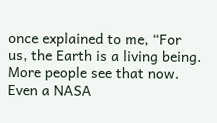once explained to me, “For us, the Earth is a living being. More people see that now. Even a NASA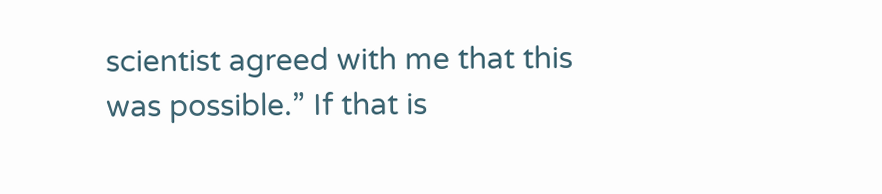scientist agreed with me that this was possible.” If that is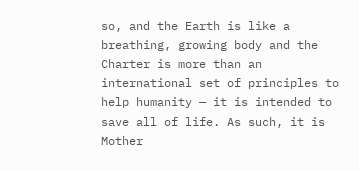so, and the Earth is like a breathing, growing body and the Charter is more than an international set of principles to help humanity — it is intended to save all of life. As such, it is Mother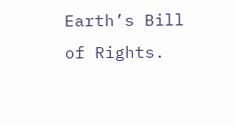Earth’s Bill of Rights.